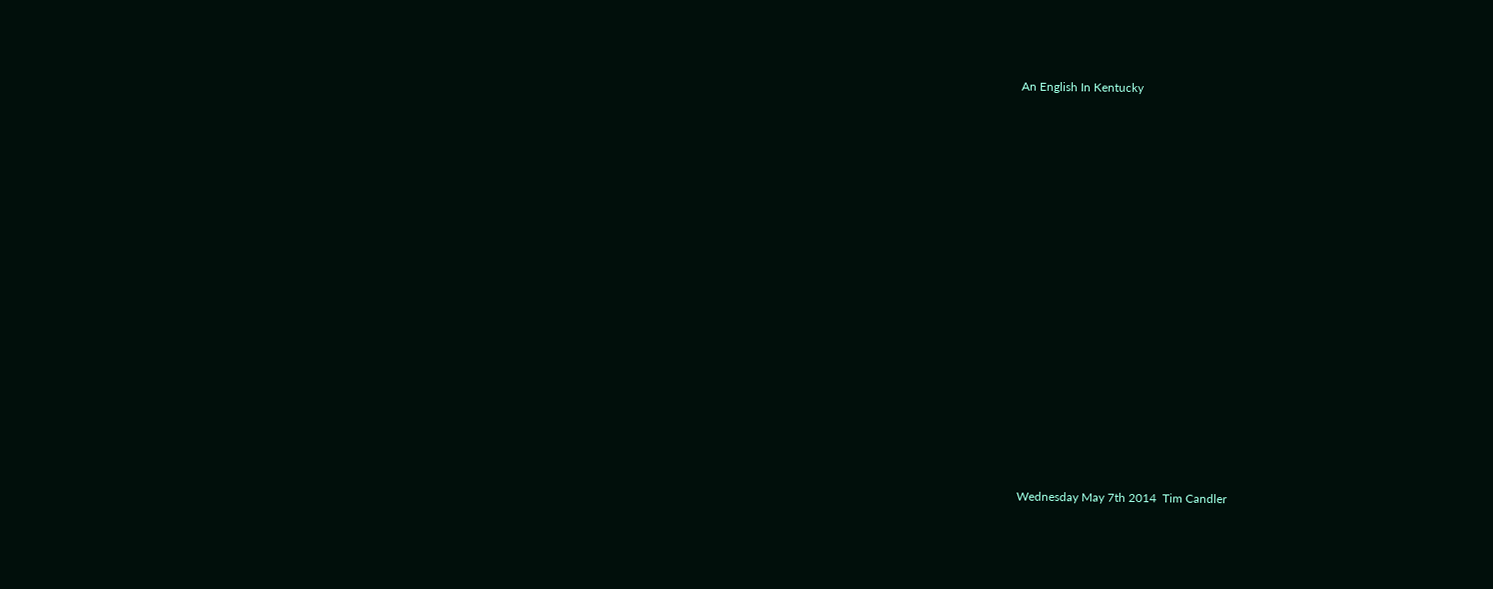An English In Kentucky


















Wednesday May 7th 2014  Tim Candler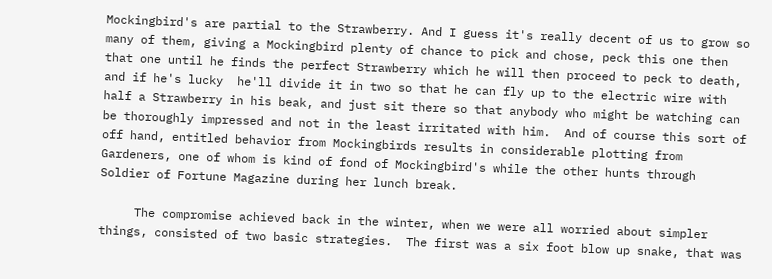Mockingbird's are partial to the Strawberry. And I guess it's really decent of us to grow so many of them, giving a Mockingbird plenty of chance to pick and chose, peck this one then that one until he finds the perfect Strawberry which he will then proceed to peck to death, and if he's lucky  he'll divide it in two so that he can fly up to the electric wire with half a Strawberry in his beak, and just sit there so that anybody who might be watching can be thoroughly impressed and not in the least irritated with him.  And of course this sort of off hand, entitled behavior from Mockingbirds results in considerable plotting from Gardeners, one of whom is kind of fond of Mockingbird's while the other hunts through Soldier of Fortune Magazine during her lunch break.

     The compromise achieved back in the winter, when we were all worried about simpler things, consisted of two basic strategies.  The first was a six foot blow up snake, that was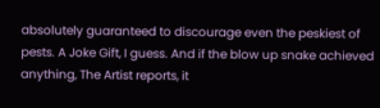absolutely guaranteed to discourage even the peskiest of pests. A Joke Gift, I guess. And if the blow up snake achieved anything, The Artist reports, it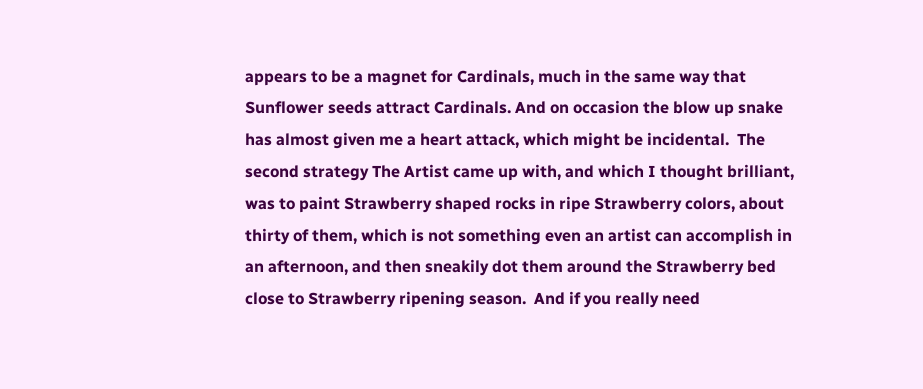appears to be a magnet for Cardinals, much in the same way that Sunflower seeds attract Cardinals. And on occasion the blow up snake has almost given me a heart attack, which might be incidental.  The second strategy The Artist came up with, and which I thought brilliant, was to paint Strawberry shaped rocks in ripe Strawberry colors, about thirty of them, which is not something even an artist can accomplish in an afternoon, and then sneakily dot them around the Strawberry bed close to Strawberry ripening season.  And if you really need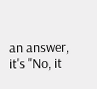an answer, it's "No, it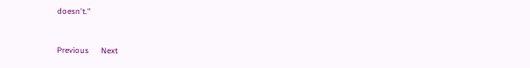doesn't."



Previous      Next